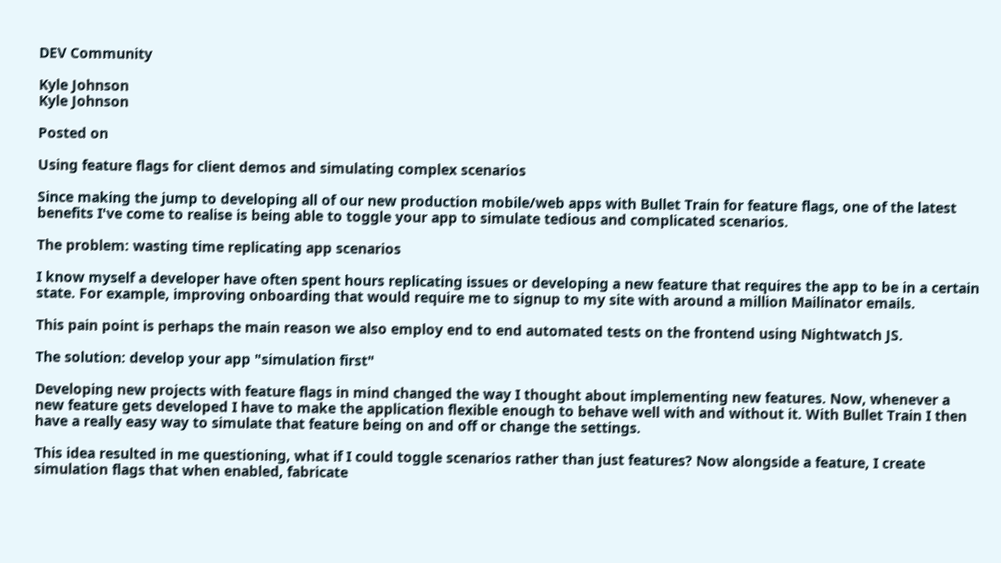DEV Community

Kyle Johnson
Kyle Johnson

Posted on

Using feature flags for client demos and simulating complex scenarios

Since making the jump to developing all of our new production mobile/web apps with Bullet Train for feature flags, one of the latest benefits I've come to realise is being able to toggle your app to simulate tedious and complicated scenarios.

The problem: wasting time replicating app scenarios

I know myself a developer have often spent hours replicating issues or developing a new feature that requires the app to be in a certain state. For example, improving onboarding that would require me to signup to my site with around a million Mailinator emails.

This pain point is perhaps the main reason we also employ end to end automated tests on the frontend using Nightwatch JS.

The solution: develop your app "simulation first"

Developing new projects with feature flags in mind changed the way I thought about implementing new features. Now, whenever a new feature gets developed I have to make the application flexible enough to behave well with and without it. With Bullet Train I then have a really easy way to simulate that feature being on and off or change the settings.

This idea resulted in me questioning, what if I could toggle scenarios rather than just features? Now alongside a feature, I create simulation flags that when enabled, fabricate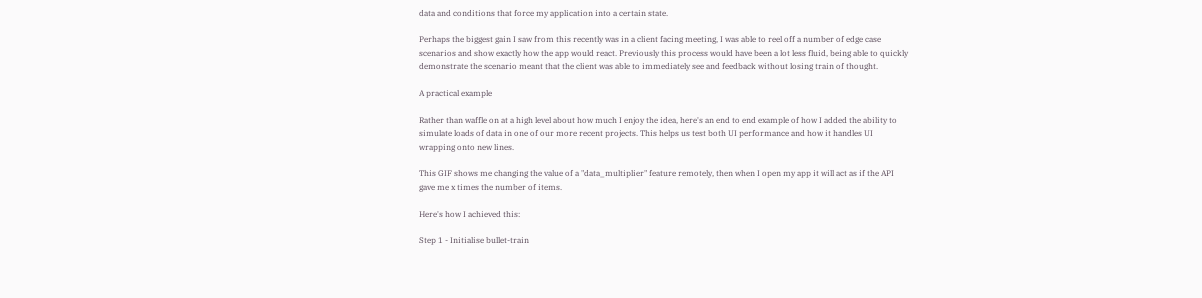data and conditions that force my application into a certain state.

Perhaps the biggest gain I saw from this recently was in a client facing meeting, I was able to reel off a number of edge case scenarios and show exactly how the app would react. Previously this process would have been a lot less fluid, being able to quickly demonstrate the scenario meant that the client was able to immediately see and feedback without losing train of thought.

A practical example

Rather than waffle on at a high level about how much I enjoy the idea, here's an end to end example of how I added the ability to simulate loads of data in one of our more recent projects. This helps us test both UI performance and how it handles UI wrapping onto new lines.

This GIF shows me changing the value of a "data_multiplier" feature remotely, then when I open my app it will act as if the API gave me x times the number of items.

Here's how I achieved this:

Step 1 - Initialise bullet-train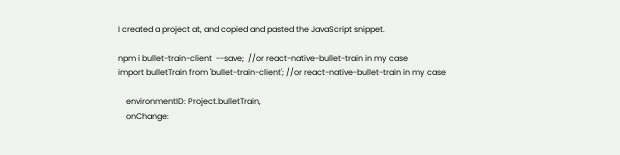I created a project at, and copied and pasted the JavaScript snippet.

npm i bullet-train-client  --save;  //or react-native-bullet-train in my case
import bulletTrain from 'bullet-train-client'; //or react-native-bullet-train in my case

    environmentID: Project.bulletTrain,
    onChange: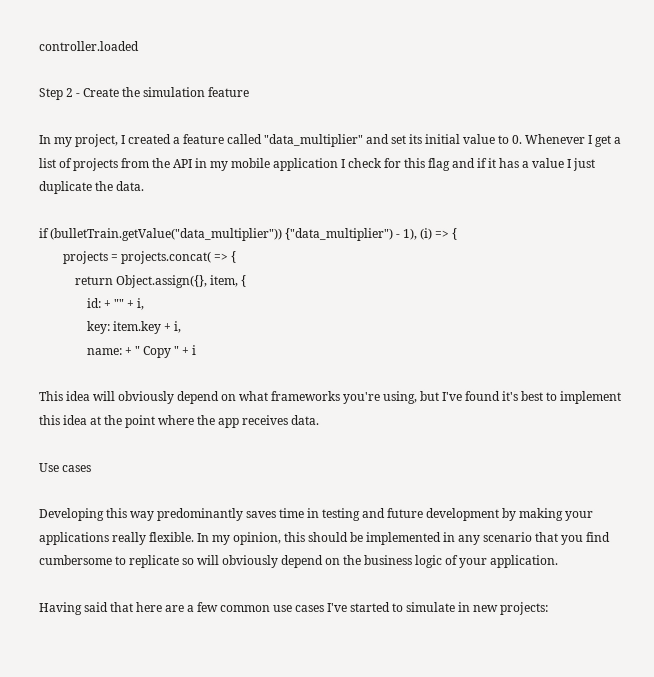controller.loaded

Step 2 - Create the simulation feature

In my project, I created a feature called "data_multiplier" and set its initial value to 0. Whenever I get a list of projects from the API in my mobile application I check for this flag and if it has a value I just duplicate the data.

if (bulletTrain.getValue("data_multiplier")) {"data_multiplier") - 1), (i) => {
        projects = projects.concat( => {
            return Object.assign({}, item, {
                id: + "" + i,
                key: item.key + i,
                name: + " Copy " + i

This idea will obviously depend on what frameworks you're using, but I've found it's best to implement this idea at the point where the app receives data.

Use cases

Developing this way predominantly saves time in testing and future development by making your applications really flexible. In my opinion, this should be implemented in any scenario that you find cumbersome to replicate so will obviously depend on the business logic of your application.

Having said that here are a few common use cases I've started to simulate in new projects: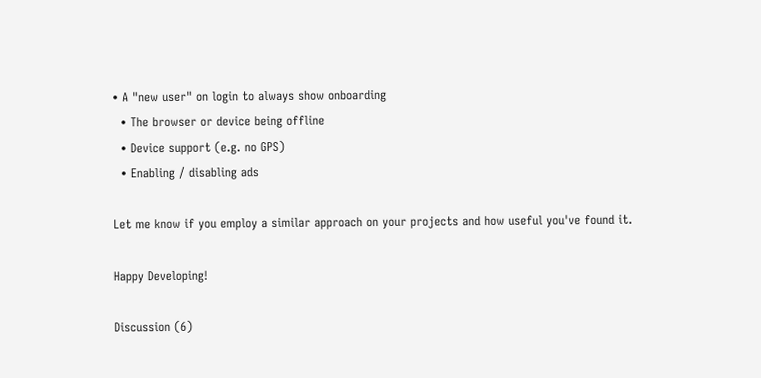• A "new user" on login to always show onboarding
  • The browser or device being offline
  • Device support (e.g. no GPS)
  • Enabling / disabling ads

Let me know if you employ a similar approach on your projects and how useful you've found it.

Happy Developing!

Discussion (6)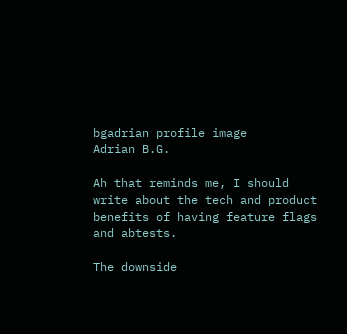bgadrian profile image
Adrian B.G.

Ah that reminds me, I should write about the tech and product benefits of having feature flags and abtests.

The downside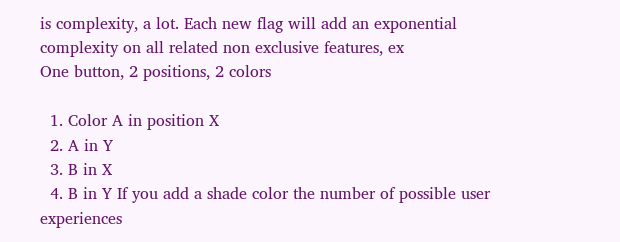is complexity, a lot. Each new flag will add an exponential complexity on all related non exclusive features, ex
One button, 2 positions, 2 colors

  1. Color A in position X
  2. A in Y
  3. B in X
  4. B in Y If you add a shade color the number of possible user experiences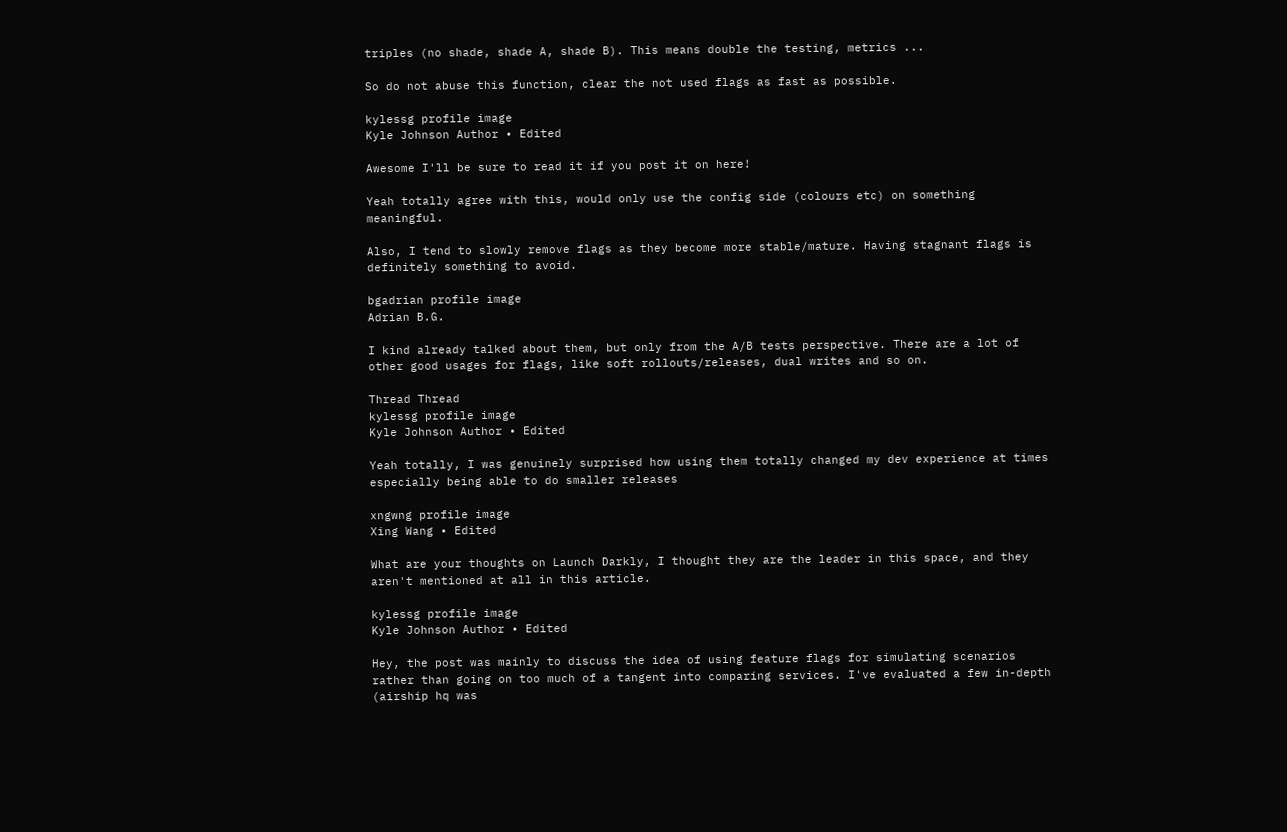triples (no shade, shade A, shade B). This means double the testing, metrics ...

So do not abuse this function, clear the not used flags as fast as possible.

kylessg profile image
Kyle Johnson Author • Edited

Awesome I'll be sure to read it if you post it on here!

Yeah totally agree with this, would only use the config side (colours etc) on something meaningful.

Also, I tend to slowly remove flags as they become more stable/mature. Having stagnant flags is definitely something to avoid.

bgadrian profile image
Adrian B.G.

I kind already talked about them, but only from the A/B tests perspective. There are a lot of other good usages for flags, like soft rollouts/releases, dual writes and so on.

Thread Thread
kylessg profile image
Kyle Johnson Author • Edited

Yeah totally, I was genuinely surprised how using them totally changed my dev experience at times especially being able to do smaller releases

xngwng profile image
Xing Wang • Edited

What are your thoughts on Launch Darkly, I thought they are the leader in this space, and they aren't mentioned at all in this article.

kylessg profile image
Kyle Johnson Author • Edited

Hey, the post was mainly to discuss the idea of using feature flags for simulating scenarios rather than going on too much of a tangent into comparing services. I've evaluated a few in-depth (airship hq was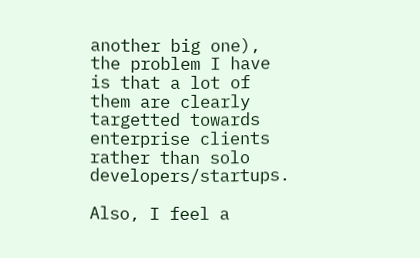another big one), the problem I have is that a lot of them are clearly targetted towards enterprise clients rather than solo developers/startups.

Also, I feel a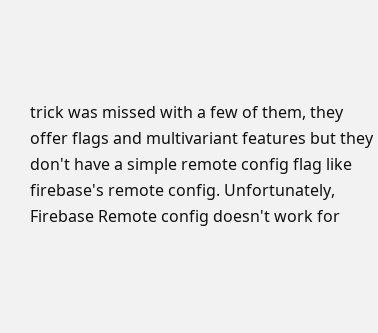trick was missed with a few of them, they offer flags and multivariant features but they don't have a simple remote config flag like firebase's remote config. Unfortunately, Firebase Remote config doesn't work for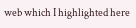web which I highlighted here